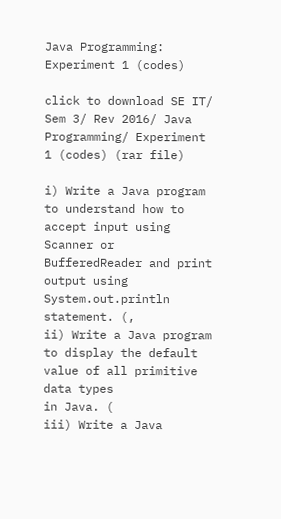Java Programming: Experiment 1 (codes)

click to download SE IT/ Sem 3/ Rev 2016/ Java Programming/ Experiment 1 (codes) (rar file)

i) Write a Java program to understand how to accept input using Scanner or BufferedReader and print output using System.out.println statement. (,
ii) Write a Java program to display the default value of all primitive data types
in Java. (
iii) Write a Java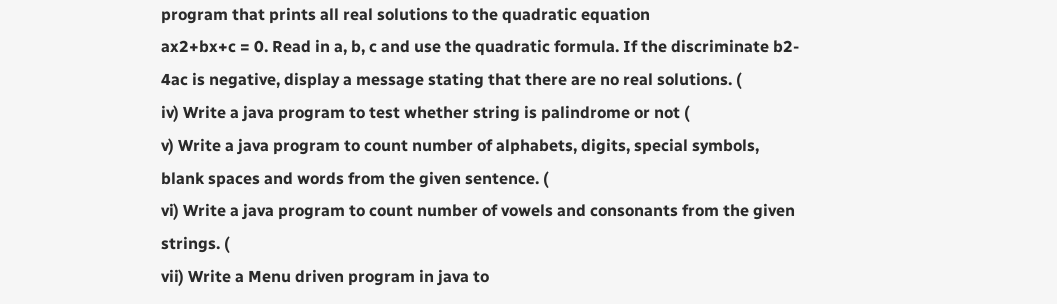program that prints all real solutions to the quadratic equation
ax2+bx+c = 0. Read in a, b, c and use the quadratic formula. If the discriminate b2-
4ac is negative, display a message stating that there are no real solutions. (
iv) Write a java program to test whether string is palindrome or not (
v) Write a java program to count number of alphabets, digits, special symbols,
blank spaces and words from the given sentence. (
vi) Write a java program to count number of vowels and consonants from the given
strings. (
vii) Write a Menu driven program in java to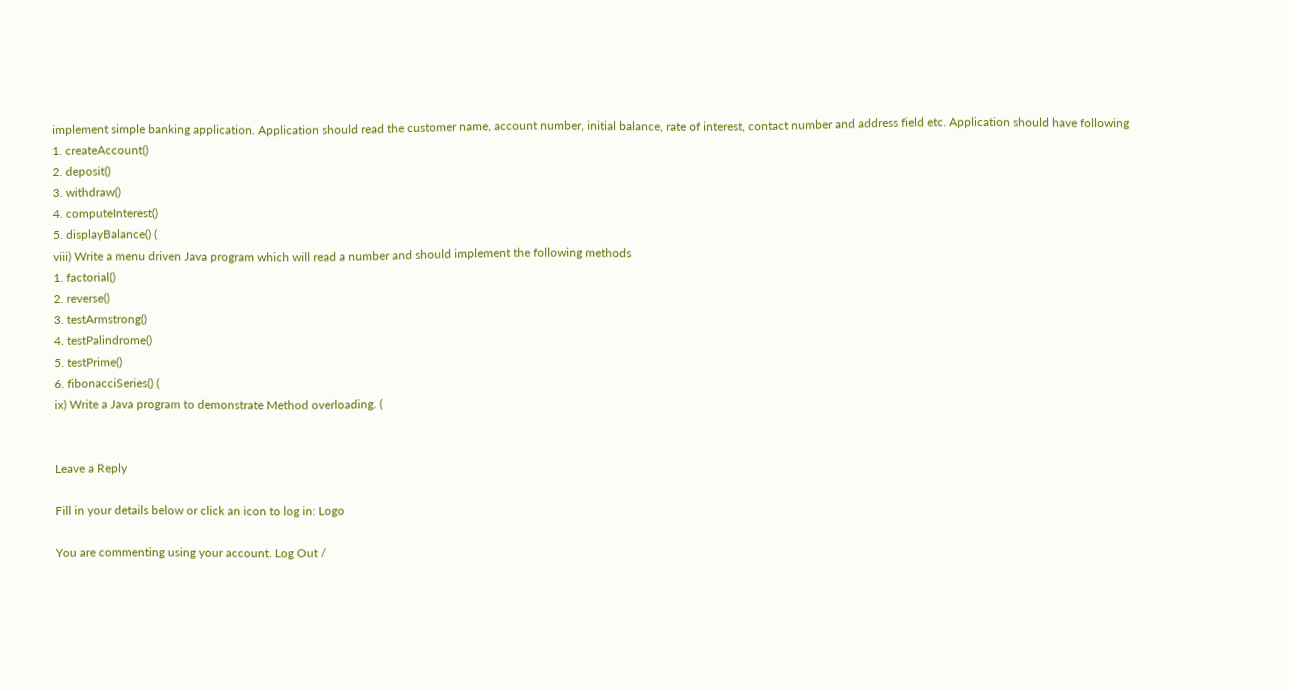implement simple banking application. Application should read the customer name, account number, initial balance, rate of interest, contact number and address field etc. Application should have following
1. createAccount()
2. deposit()
3. withdraw()
4. computeInterest()
5. displayBalance() (
viii) Write a menu driven Java program which will read a number and should implement the following methods
1. factorial()
2. reverse()
3. testArmstrong()
4. testPalindrome()
5. testPrime()
6. fibonacciSeries() (
ix) Write a Java program to demonstrate Method overloading. (


Leave a Reply

Fill in your details below or click an icon to log in: Logo

You are commenting using your account. Log Out /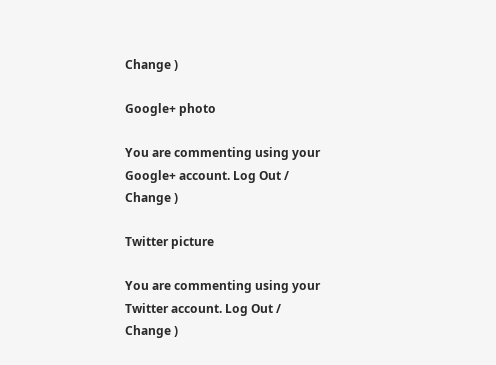Change )

Google+ photo

You are commenting using your Google+ account. Log Out /  Change )

Twitter picture

You are commenting using your Twitter account. Log Out /  Change )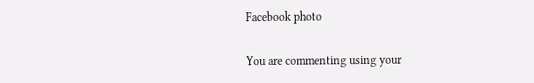Facebook photo

You are commenting using your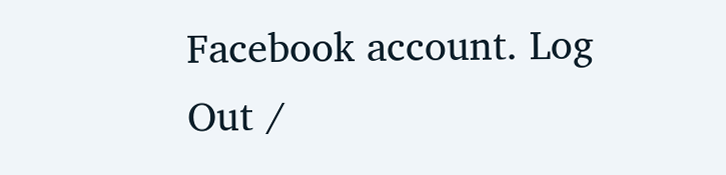Facebook account. Log Out /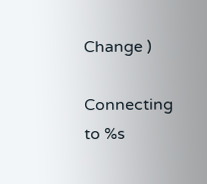Change )

Connecting to %s